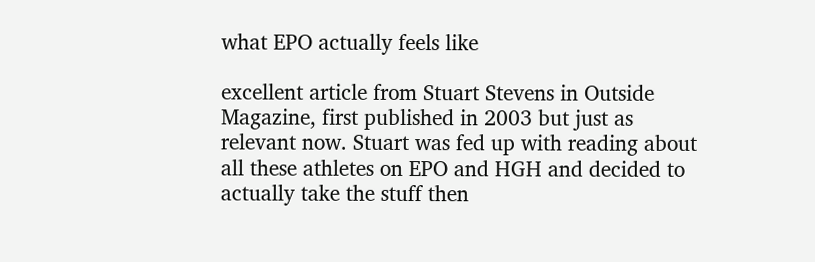what EPO actually feels like

excellent article from Stuart Stevens in Outside Magazine, first published in 2003 but just as relevant now. Stuart was fed up with reading about all these athletes on EPO and HGH and decided to actually take the stuff then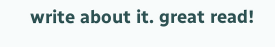write about it. great read!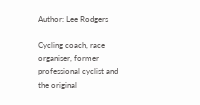Author: Lee Rodgers

Cycling coach, race organiser, former professional cyclist and the original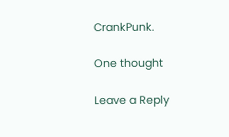CrankPunk.

One thought

Leave a Reply